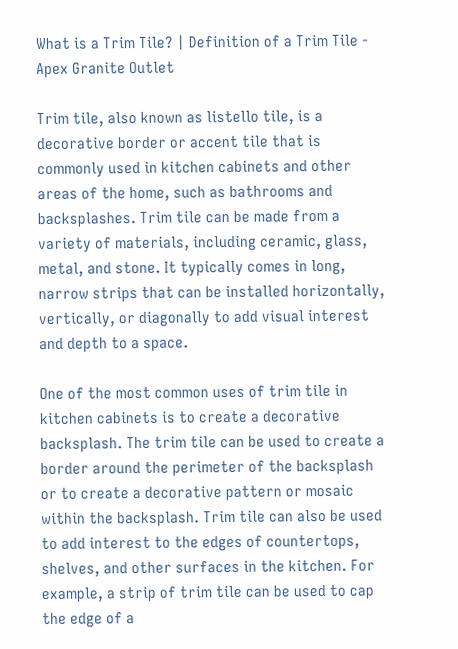What is a Trim Tile? | Definition of a Trim Tile - Apex Granite Outlet

Trim tile, also known as listello tile, is a decorative border or accent tile that is commonly used in kitchen cabinets and other areas of the home, such as bathrooms and backsplashes. Trim tile can be made from a variety of materials, including ceramic, glass, metal, and stone. It typically comes in long, narrow strips that can be installed horizontally, vertically, or diagonally to add visual interest and depth to a space.

One of the most common uses of trim tile in kitchen cabinets is to create a decorative backsplash. The trim tile can be used to create a border around the perimeter of the backsplash or to create a decorative pattern or mosaic within the backsplash. Trim tile can also be used to add interest to the edges of countertops, shelves, and other surfaces in the kitchen. For example, a strip of trim tile can be used to cap the edge of a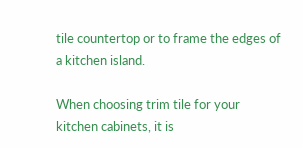tile countertop or to frame the edges of a kitchen island.

When choosing trim tile for your kitchen cabinets, it is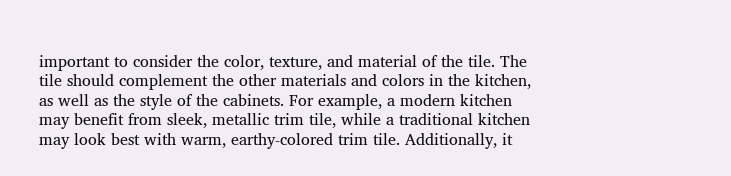important to consider the color, texture, and material of the tile. The tile should complement the other materials and colors in the kitchen, as well as the style of the cabinets. For example, a modern kitchen may benefit from sleek, metallic trim tile, while a traditional kitchen may look best with warm, earthy-colored trim tile. Additionally, it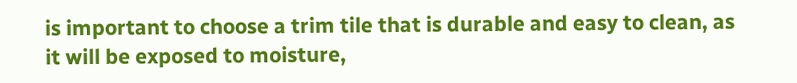is important to choose a trim tile that is durable and easy to clean, as it will be exposed to moisture,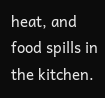heat, and food spills in the kitchen.